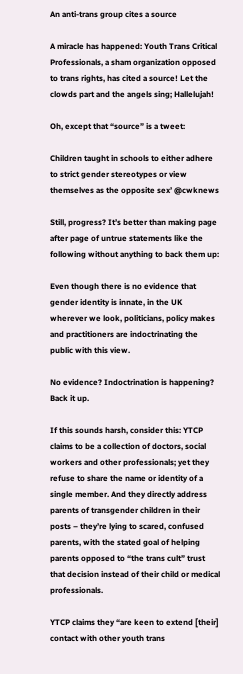An anti-trans group cites a source

A miracle has happened: Youth Trans Critical Professionals, a sham organization opposed to trans rights, has cited a source! Let the clowds part and the angels sing; Hallelujah!

Oh, except that “source” is a tweet:

Children taught in schools to either adhere to strict gender stereotypes or view themselves as the opposite sex’ @cwknews

Still, progress? It’s better than making page after page of untrue statements like the following without anything to back them up:

Even though there is no evidence that gender identity is innate, in the UK wherever we look, politicians, policy makes and practitioners are indoctrinating the public with this view.

No evidence? Indoctrination is happening? Back it up.

If this sounds harsh, consider this: YTCP claims to be a collection of doctors, social workers and other professionals; yet they refuse to share the name or identity of a single member. And they directly address parents of transgender children in their posts – they’re lying to scared, confused parents, with the stated goal of helping parents opposed to “the trans cult” trust that decision instead of their child or medical professionals.

YTCP claims they “are keen to extend [their] contact with other youth trans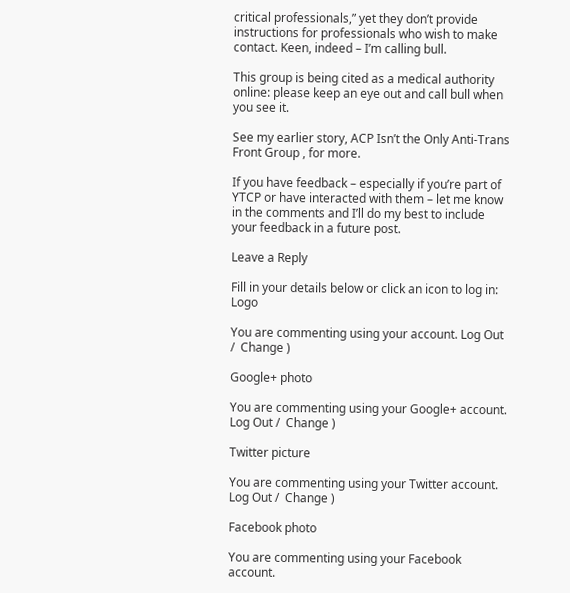critical professionals,” yet they don’t provide instructions for professionals who wish to make contact. Keen, indeed – I’m calling bull.

This group is being cited as a medical authority online: please keep an eye out and call bull when you see it.

See my earlier story, ACP Isn’t the Only Anti-Trans Front Group , for more.

If you have feedback – especially if you’re part of YTCP or have interacted with them – let me know in the comments and I’ll do my best to include your feedback in a future post.

Leave a Reply

Fill in your details below or click an icon to log in: Logo

You are commenting using your account. Log Out /  Change )

Google+ photo

You are commenting using your Google+ account. Log Out /  Change )

Twitter picture

You are commenting using your Twitter account. Log Out /  Change )

Facebook photo

You are commenting using your Facebook account.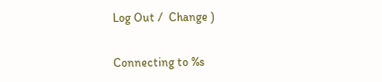Log Out /  Change )


Connecting to %s